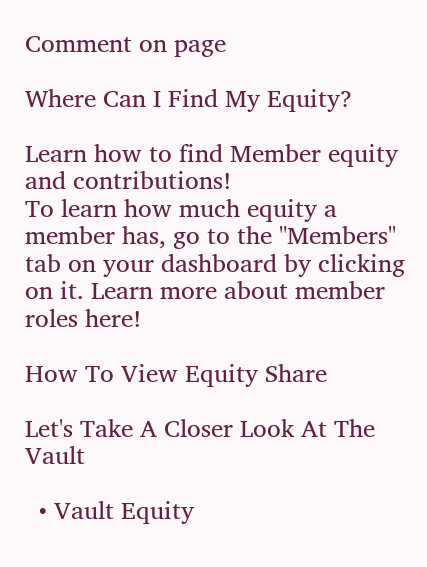Comment on page

Where Can I Find My Equity?

Learn how to find Member equity and contributions!
To learn how much equity a member has, go to the "Members" tab on your dashboard by clicking on it. Learn more about member roles here!

How To View Equity Share

Let's Take A Closer Look At The Vault

  • Vault Equity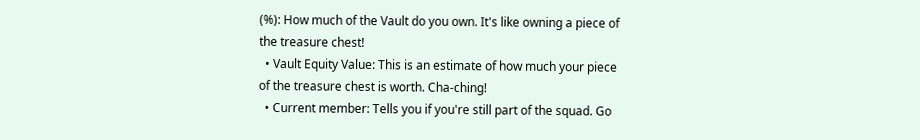(%): How much of the Vault do you own. It's like owning a piece of the treasure chest!
  • Vault Equity Value: This is an estimate of how much your piece of the treasure chest is worth. Cha-ching!
  • Current member: Tells you if you're still part of the squad. Go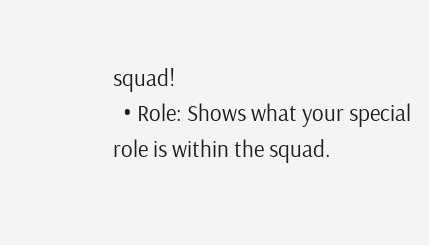squad!
  • Role: Shows what your special role is within the squad.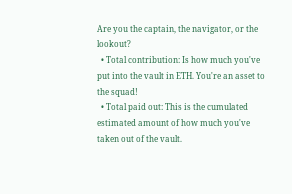Are you the captain, the navigator, or the lookout?
  • Total contribution: Is how much you've put into the vault in ETH. You're an asset to the squad!
  • Total paid out: This is the cumulated estimated amount of how much you've taken out of the vault.